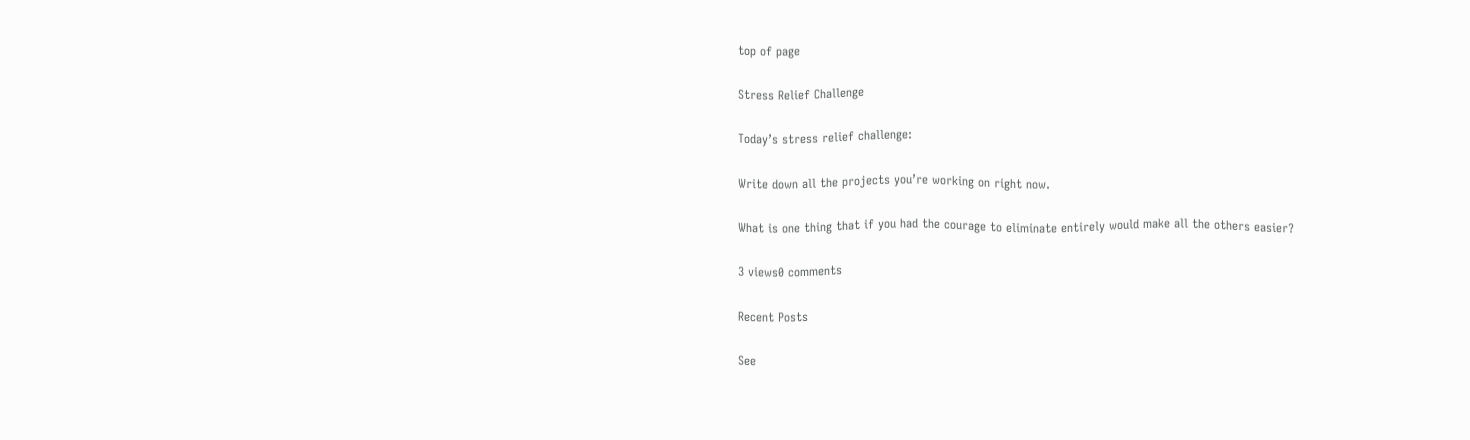top of page

Stress Relief Challenge

Today’s stress relief challenge:

Write down all the projects you’re working on right now.

What is one thing that if you had the courage to eliminate entirely would make all the others easier?

3 views0 comments

Recent Posts

See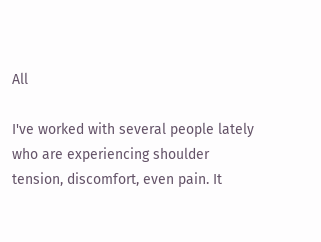All

I've worked with several people lately who are experiencing shoulder tension, discomfort, even pain. It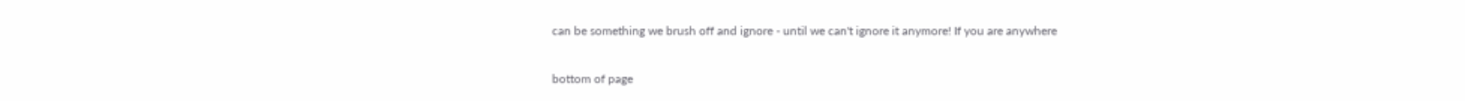can be something we brush off and ignore - until we can't ignore it anymore! If you are anywhere

bottom of page